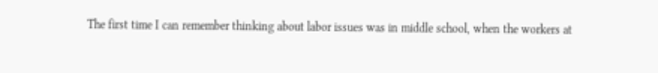The first time I can remember thinking about labor issues was in middle school, when the workers at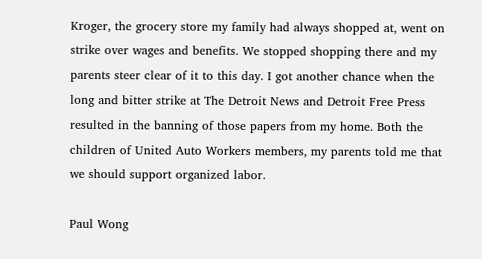Kroger, the grocery store my family had always shopped at, went on strike over wages and benefits. We stopped shopping there and my parents steer clear of it to this day. I got another chance when the long and bitter strike at The Detroit News and Detroit Free Press resulted in the banning of those papers from my home. Both the children of United Auto Workers members, my parents told me that we should support organized labor.

Paul Wong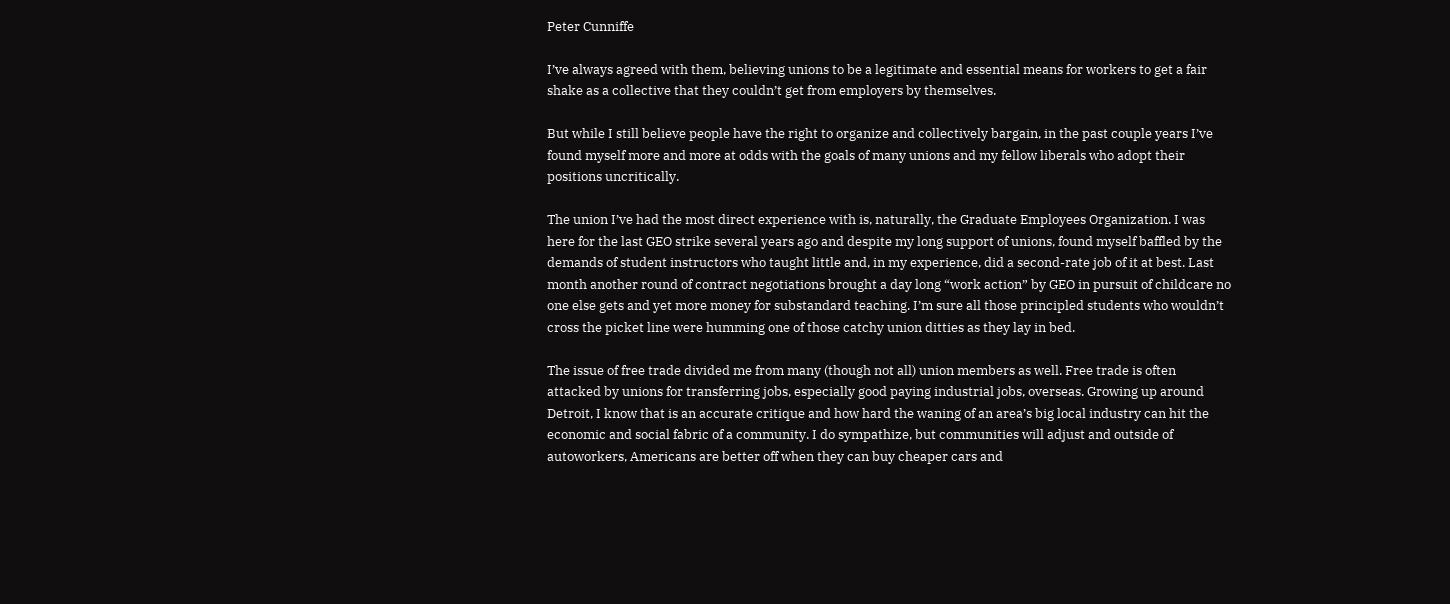Peter Cunniffe

I’ve always agreed with them, believing unions to be a legitimate and essential means for workers to get a fair shake as a collective that they couldn’t get from employers by themselves.

But while I still believe people have the right to organize and collectively bargain, in the past couple years I’ve found myself more and more at odds with the goals of many unions and my fellow liberals who adopt their positions uncritically.

The union I’ve had the most direct experience with is, naturally, the Graduate Employees Organization. I was here for the last GEO strike several years ago and despite my long support of unions, found myself baffled by the demands of student instructors who taught little and, in my experience, did a second-rate job of it at best. Last month another round of contract negotiations brought a day long “work action” by GEO in pursuit of childcare no one else gets and yet more money for substandard teaching. I’m sure all those principled students who wouldn’t cross the picket line were humming one of those catchy union ditties as they lay in bed.

The issue of free trade divided me from many (though not all) union members as well. Free trade is often attacked by unions for transferring jobs, especially good paying industrial jobs, overseas. Growing up around Detroit, I know that is an accurate critique and how hard the waning of an area’s big local industry can hit the economic and social fabric of a community. I do sympathize, but communities will adjust and outside of autoworkers, Americans are better off when they can buy cheaper cars and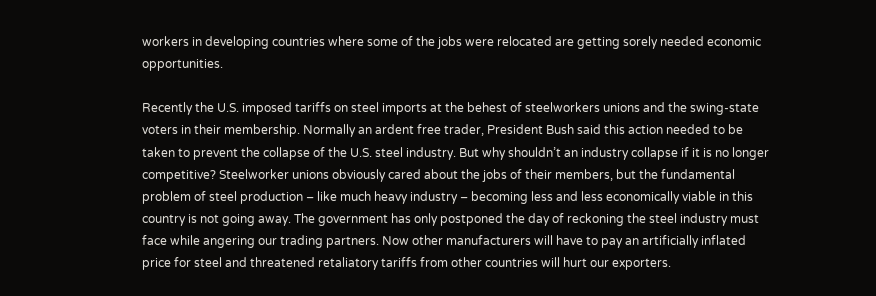workers in developing countries where some of the jobs were relocated are getting sorely needed economic opportunities.

Recently the U.S. imposed tariffs on steel imports at the behest of steelworkers unions and the swing-state voters in their membership. Normally an ardent free trader, President Bush said this action needed to be taken to prevent the collapse of the U.S. steel industry. But why shouldn’t an industry collapse if it is no longer competitive? Steelworker unions obviously cared about the jobs of their members, but the fundamental problem of steel production – like much heavy industry – becoming less and less economically viable in this country is not going away. The government has only postponed the day of reckoning the steel industry must face while angering our trading partners. Now other manufacturers will have to pay an artificially inflated price for steel and threatened retaliatory tariffs from other countries will hurt our exporters.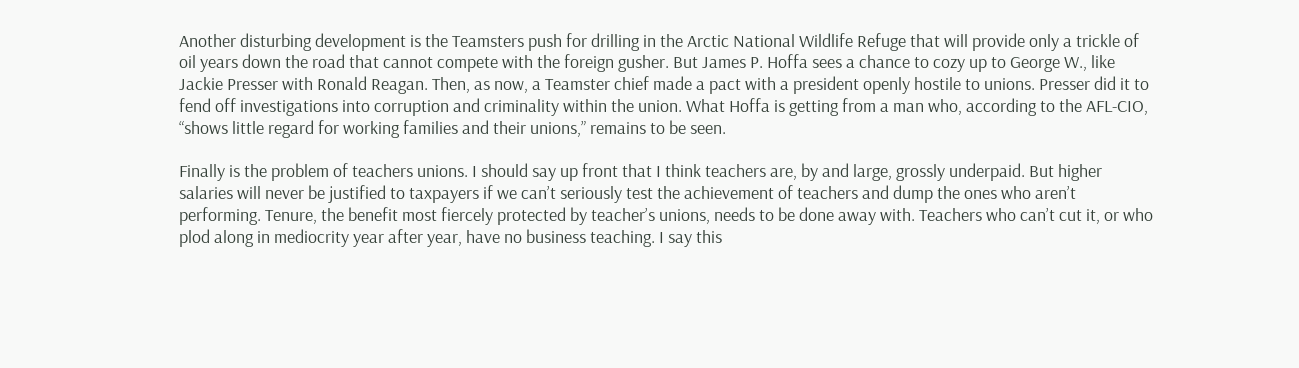Another disturbing development is the Teamsters push for drilling in the Arctic National Wildlife Refuge that will provide only a trickle of oil years down the road that cannot compete with the foreign gusher. But James P. Hoffa sees a chance to cozy up to George W., like Jackie Presser with Ronald Reagan. Then, as now, a Teamster chief made a pact with a president openly hostile to unions. Presser did it to fend off investigations into corruption and criminality within the union. What Hoffa is getting from a man who, according to the AFL-CIO, “shows little regard for working families and their unions,” remains to be seen.

Finally is the problem of teachers unions. I should say up front that I think teachers are, by and large, grossly underpaid. But higher salaries will never be justified to taxpayers if we can’t seriously test the achievement of teachers and dump the ones who aren’t performing. Tenure, the benefit most fiercely protected by teacher’s unions, needs to be done away with. Teachers who can’t cut it, or who plod along in mediocrity year after year, have no business teaching. I say this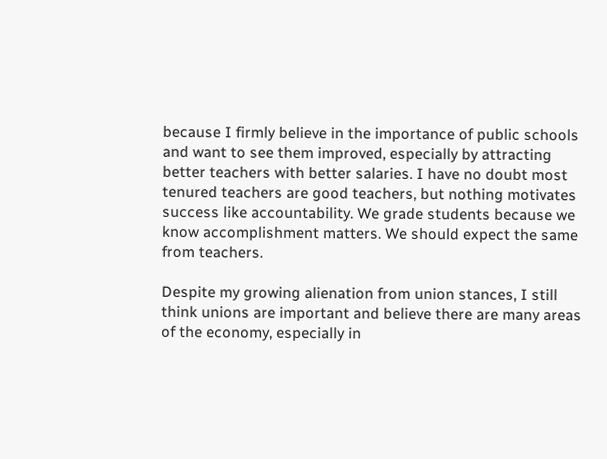because I firmly believe in the importance of public schools and want to see them improved, especially by attracting better teachers with better salaries. I have no doubt most tenured teachers are good teachers, but nothing motivates success like accountability. We grade students because we know accomplishment matters. We should expect the same from teachers.

Despite my growing alienation from union stances, I still think unions are important and believe there are many areas of the economy, especially in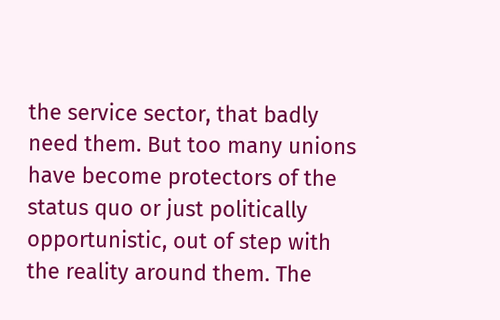the service sector, that badly need them. But too many unions have become protectors of the status quo or just politically opportunistic, out of step with the reality around them. The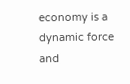economy is a dynamic force and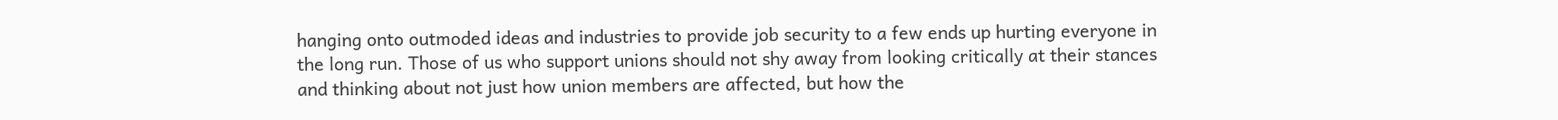hanging onto outmoded ideas and industries to provide job security to a few ends up hurting everyone in the long run. Those of us who support unions should not shy away from looking critically at their stances and thinking about not just how union members are affected, but how the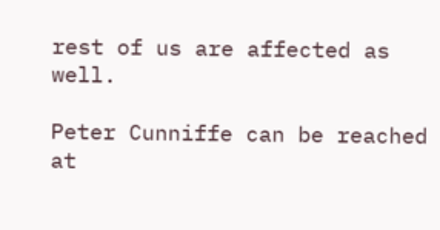rest of us are affected as well.

Peter Cunniffe can be reached at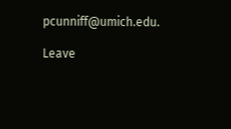pcunniff@umich.edu.

Leave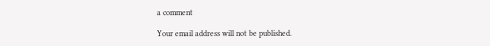a comment

Your email address will not be published.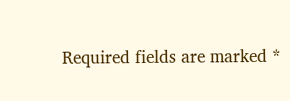Required fields are marked *